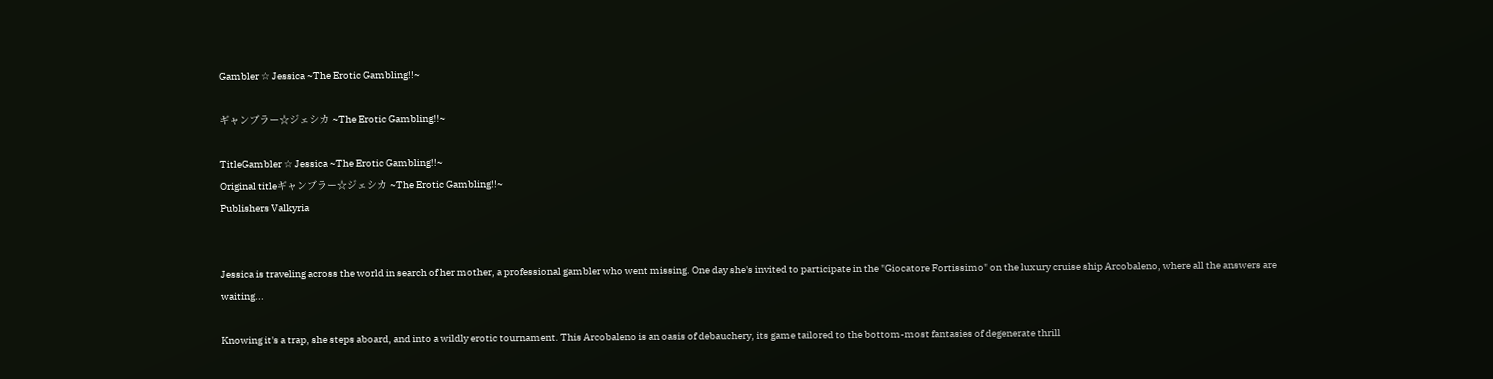Gambler ☆ Jessica ~The Erotic Gambling!!~

ギャンブラー☆ジェシカ ~The Erotic Gambling!!~

TitleGambler ☆ Jessica ~The Erotic Gambling!!~
Original titleギャンブラー☆ジェシカ ~The Erotic Gambling!!~
Publishers Valkyria


Jessica is traveling across the world in search of her mother, a professional gambler who went missing. One day she's invited to participate in the "Giocatore Fortissimo" on the luxury cruise ship Arcobaleno, where all the answers are waiting...

Knowing it's a trap, she steps aboard, and into a wildly erotic tournament. This Arcobaleno is an oasis of debauchery, its game tailored to the bottom-most fantasies of degenerate thrill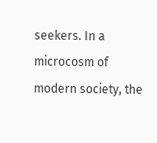seekers. In a microcosm of modern society, the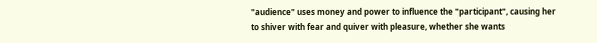"audience" uses money and power to influence the "participant", causing her to shiver with fear and quiver with pleasure, whether she wants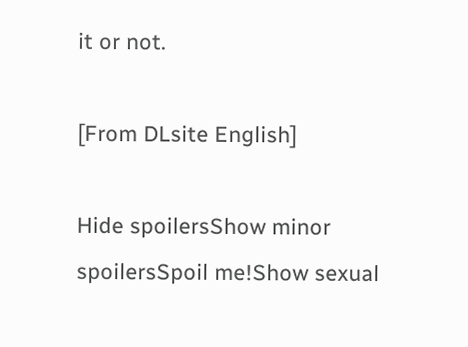it or not.

[From DLsite English]

Hide spoilersShow minor spoilersSpoil me!Show sexual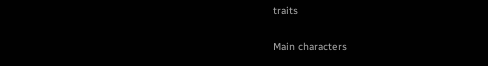traits

Main characters